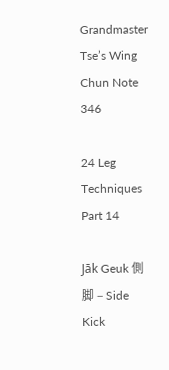Grandmaster Tse’s Wing Chun Note 346

24 Leg Techniques Part 14

Jāk Geuk 側脚 – Side Kick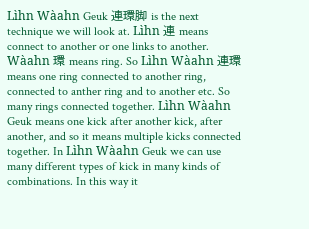Lìhn Wàahn Geuk 連環脚 is the next technique we will look at. Lìhn 連 means connect to another or one links to another. Wàahn 環 means ring. So Lìhn Wàahn 連環 means one ring connected to another ring, connected to anther ring and to another etc. So many rings connected together. Lìhn Wàahn Geuk means one kick after another kick, after another, and so it means multiple kicks connected together. In Lìhn Wàahn Geuk we can use many different types of kick in many kinds of combinations. In this way it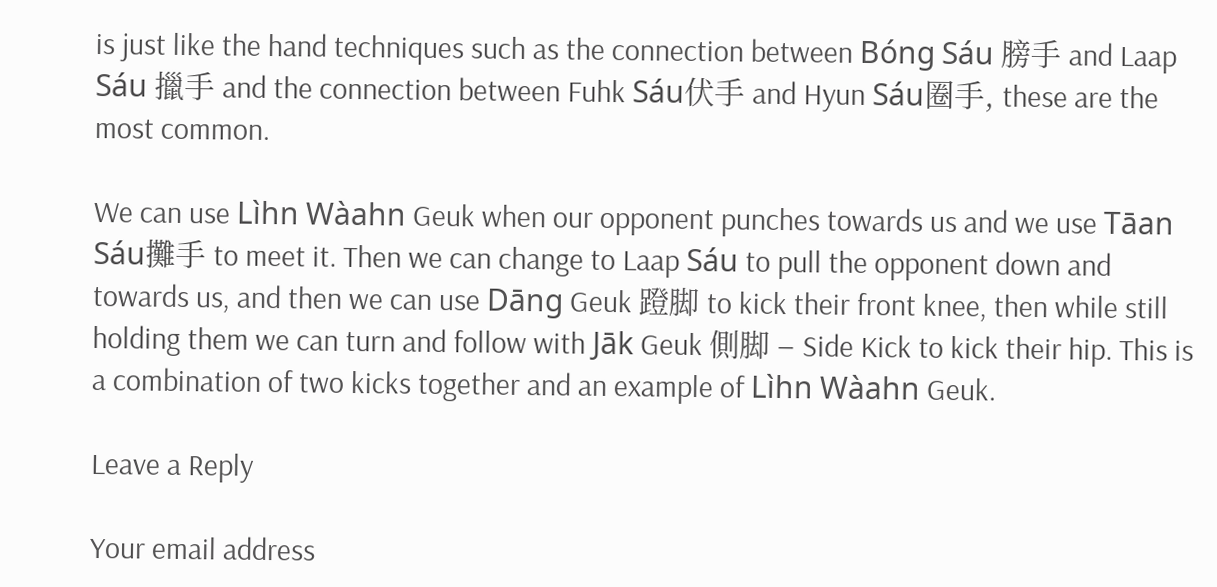is just like the hand techniques such as the connection between Bóng Sáu 膀手 and Laap Sáu 擸手 and the connection between Fuhk Sáu伏手 and Hyun Sáu圈手, these are the most common.

We can use Lìhn Wàahn Geuk when our opponent punches towards us and we use Tāan Sáu攤手 to meet it. Then we can change to Laap Sáu to pull the opponent down and towards us, and then we can use Dāng Geuk 蹬脚 to kick their front knee, then while still holding them we can turn and follow with Jāk Geuk 側脚 – Side Kick to kick their hip. This is a combination of two kicks together and an example of Lìhn Wàahn Geuk.

Leave a Reply

Your email address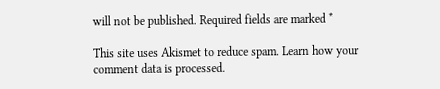will not be published. Required fields are marked *

This site uses Akismet to reduce spam. Learn how your comment data is processed.